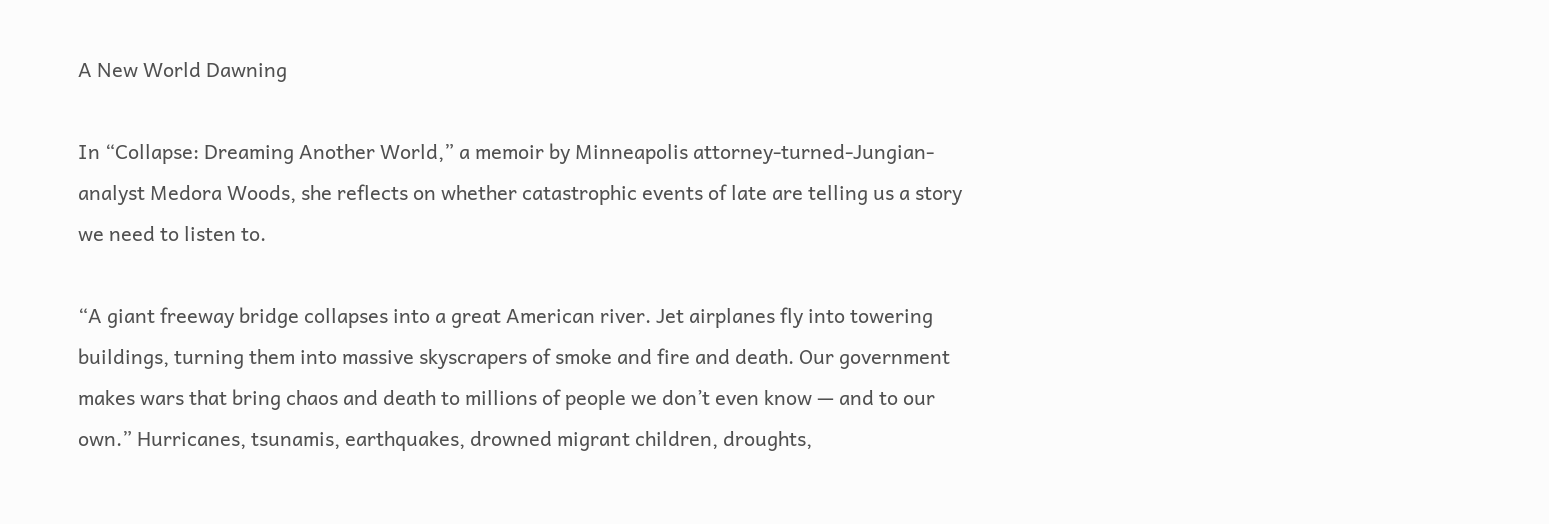A New World Dawning

In “Collapse: Dreaming Another World,” a memoir by Minneapolis attorney-turned-Jungian-analyst Medora Woods, she reflects on whether catastrophic events of late are telling us a story we need to listen to.

“A giant freeway bridge collapses into a great American river. Jet airplanes fly into towering buildings, turning them into massive skyscrapers of smoke and fire and death. Our government makes wars that bring chaos and death to millions of people we don’t even know — and to our own.” Hurricanes, tsunamis, earthquakes, drowned migrant children, droughts,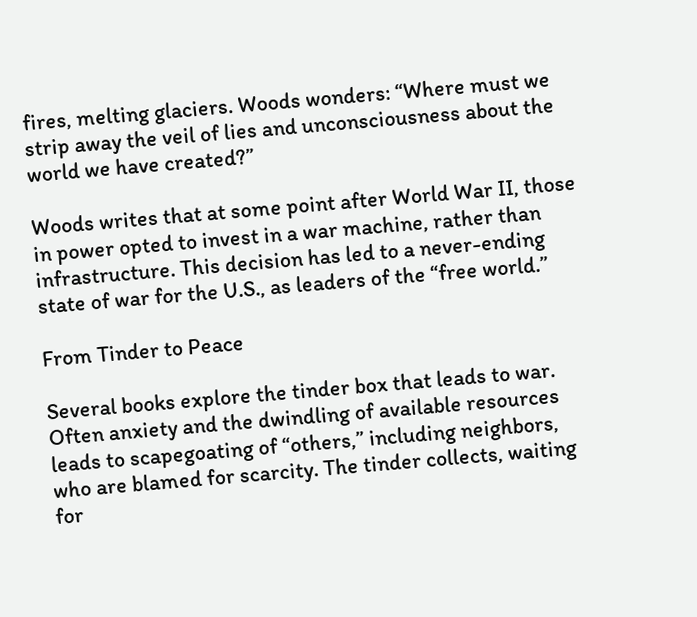fires, melting glaciers. Woods wonders: “Where must we strip away the veil of lies and unconsciousness about the world we have created?”

Woods writes that at some point after World War II, those in power opted to invest in a war machine, rather than infrastructure. This decision has led to a never-ending state of war for the U.S., as leaders of the “free world.”

From Tinder to Peace

Several books explore the tinder box that leads to war. Often anxiety and the dwindling of available resources leads to scapegoating of “others,” including neighbors, who are blamed for scarcity. The tinder collects, waiting for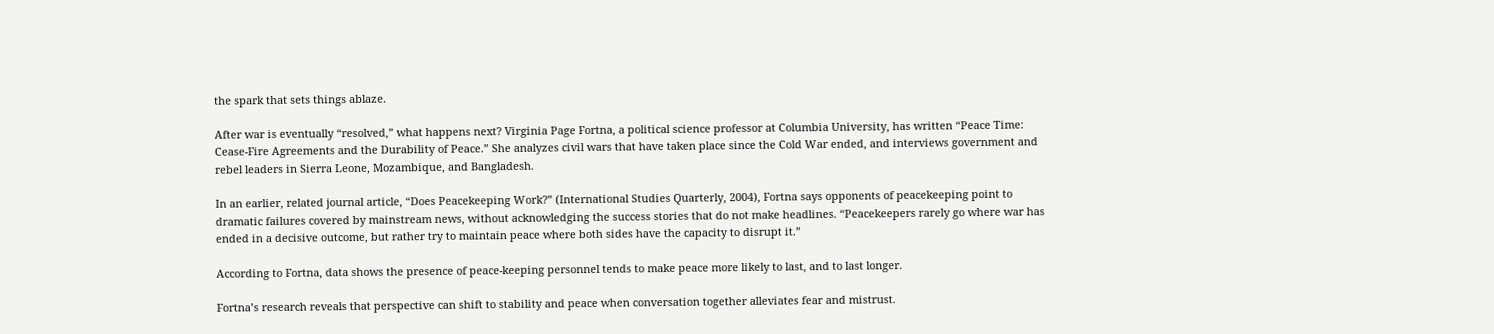the spark that sets things ablaze.

After war is eventually “resolved,” what happens next? Virginia Page Fortna, a political science professor at Columbia University, has written “Peace Time: Cease-Fire Agreements and the Durability of Peace.” She analyzes civil wars that have taken place since the Cold War ended, and interviews government and rebel leaders in Sierra Leone, Mozambique, and Bangladesh.

In an earlier, related journal article, “Does Peacekeeping Work?” (International Studies Quarterly, 2004), Fortna says opponents of peacekeeping point to dramatic failures covered by mainstream news, without acknowledging the success stories that do not make headlines. “Peacekeepers rarely go where war has ended in a decisive outcome, but rather try to maintain peace where both sides have the capacity to disrupt it.”

According to Fortna, data shows the presence of peace-keeping personnel tends to make peace more likely to last, and to last longer.

Fortna’s research reveals that perspective can shift to stability and peace when conversation together alleviates fear and mistrust.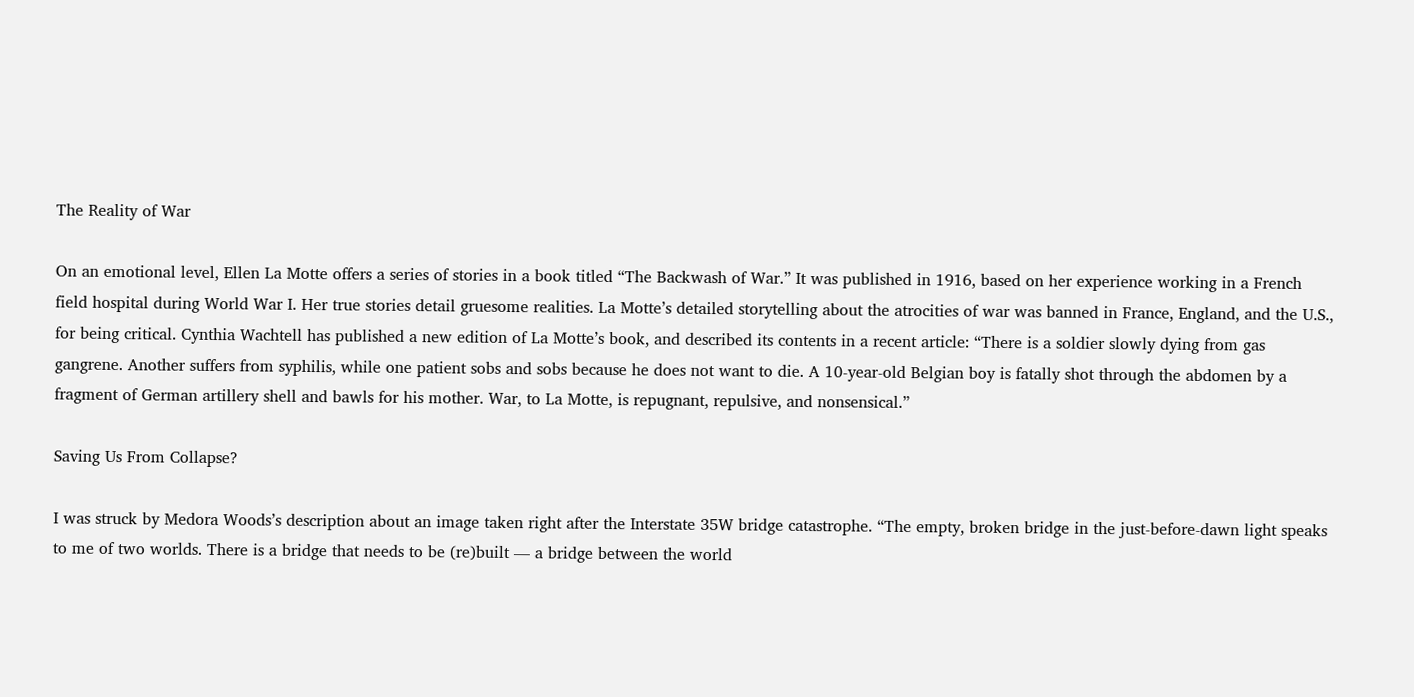The Reality of War

On an emotional level, Ellen La Motte offers a series of stories in a book titled “The Backwash of War.” It was published in 1916, based on her experience working in a French field hospital during World War I. Her true stories detail gruesome realities. La Motte’s detailed storytelling about the atrocities of war was banned in France, England, and the U.S., for being critical. Cynthia Wachtell has published a new edition of La Motte’s book, and described its contents in a recent article: “There is a soldier slowly dying from gas gangrene. Another suffers from syphilis, while one patient sobs and sobs because he does not want to die. A 10-year-old Belgian boy is fatally shot through the abdomen by a fragment of German artillery shell and bawls for his mother. War, to La Motte, is repugnant, repulsive, and nonsensical.”

Saving Us From Collapse?

I was struck by Medora Woods’s description about an image taken right after the Interstate 35W bridge catastrophe. “The empty, broken bridge in the just-before-dawn light speaks to me of two worlds. There is a bridge that needs to be (re)built — a bridge between the world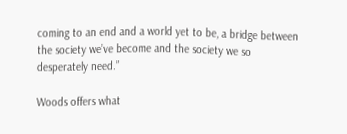coming to an end and a world yet to be, a bridge between the society we’ve become and the society we so desperately need.”

Woods offers what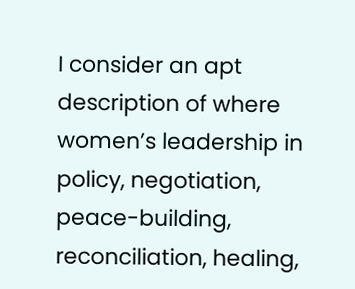I consider an apt description of where women’s leadership in policy, negotiation, peace-building, reconciliation, healing,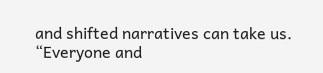and shifted narratives can take us. “Everyone and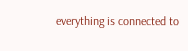everything is connected to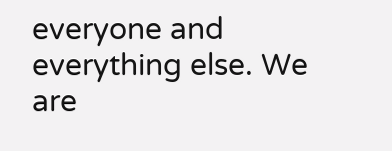everyone and everything else. We are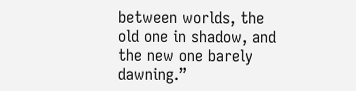between worlds, the old one in shadow, and the new one barely dawning.”